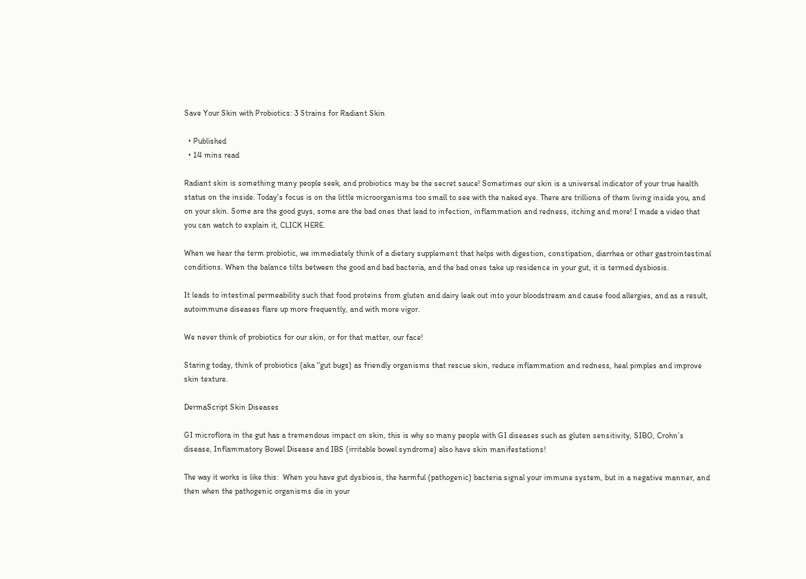Save Your Skin with Probiotics: 3 Strains for Radiant Skin

  • Published
  • 14 mins read

Radiant skin is something many people seek, and probiotics may be the secret sauce! Sometimes our skin is a universal indicator of your true health status on the inside. Today’s focus is on the little microorganisms too small to see with the naked eye. There are trillions of them living inside you, and on your skin. Some are the good guys, some are the bad ones that lead to infection, inflammation and redness, itching and more! I made a video that you can watch to explain it, CLICK HERE.

When we hear the term probiotic, we immediately think of a dietary supplement that helps with digestion, constipation, diarrhea or other gastrointestinal conditions. When the balance tilts between the good and bad bacteria, and the bad ones take up residence in your gut, it is termed dysbiosis.

It leads to intestinal permeability such that food proteins from gluten and dairy leak out into your bloodstream and cause food allergies, and as a result, autoimmune diseases flare up more frequently, and with more vigor.

We never think of probiotics for our skin, or for that matter, our face!

Staring today, think of probiotics (aka “gut bugs) as friendly organisms that rescue skin, reduce inflammation and redness, heal pimples and improve skin texture.

DermaScript Skin Diseases

GI microflora in the gut has a tremendous impact on skin, this is why so many people with GI diseases such as gluten sensitivity, SIBO, Crohn’s disease, Inflammatory Bowel Disease and IBS (irritable bowel syndrome) also have skin manifestations!

The way it works is like this:  When you have gut dysbiosis, the harmful (pathogenic) bacteria signal your immune system, but in a negative manner, and then when the pathogenic organisms die in your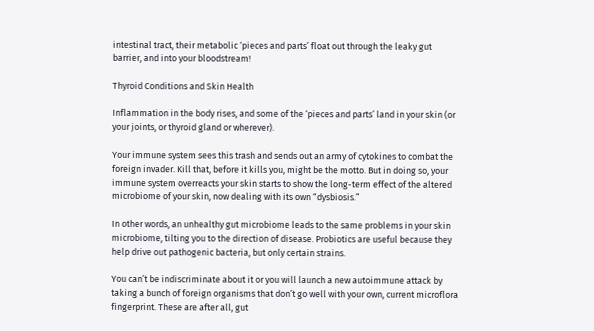intestinal tract, their metabolic ‘pieces and parts’ float out through the leaky gut barrier, and into your bloodstream!

Thyroid Conditions and Skin Health

Inflammation in the body rises, and some of the ‘pieces and parts’ land in your skin (or your joints, or thyroid gland or wherever).

Your immune system sees this trash and sends out an army of cytokines to combat the foreign invader. Kill that, before it kills you, might be the motto. But in doing so, your immune system overreacts your skin starts to show the long-term effect of the altered microbiome of your skin, now dealing with its own “dysbiosis.”

In other words, an unhealthy gut microbiome leads to the same problems in your skin microbiome, tilting you to the direction of disease. Probiotics are useful because they help drive out pathogenic bacteria, but only certain strains.

You can’t be indiscriminate about it or you will launch a new autoimmune attack by taking a bunch of foreign organisms that don’t go well with your own, current microflora fingerprint. These are after all, gut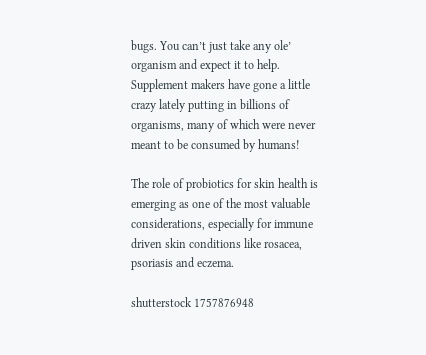bugs. You can’t just take any ole’ organism and expect it to help. Supplement makers have gone a little crazy lately putting in billions of organisms, many of which were never meant to be consumed by humans!

The role of probiotics for skin health is emerging as one of the most valuable considerations, especially for immune driven skin conditions like rosacea, psoriasis and eczema.

shutterstock 1757876948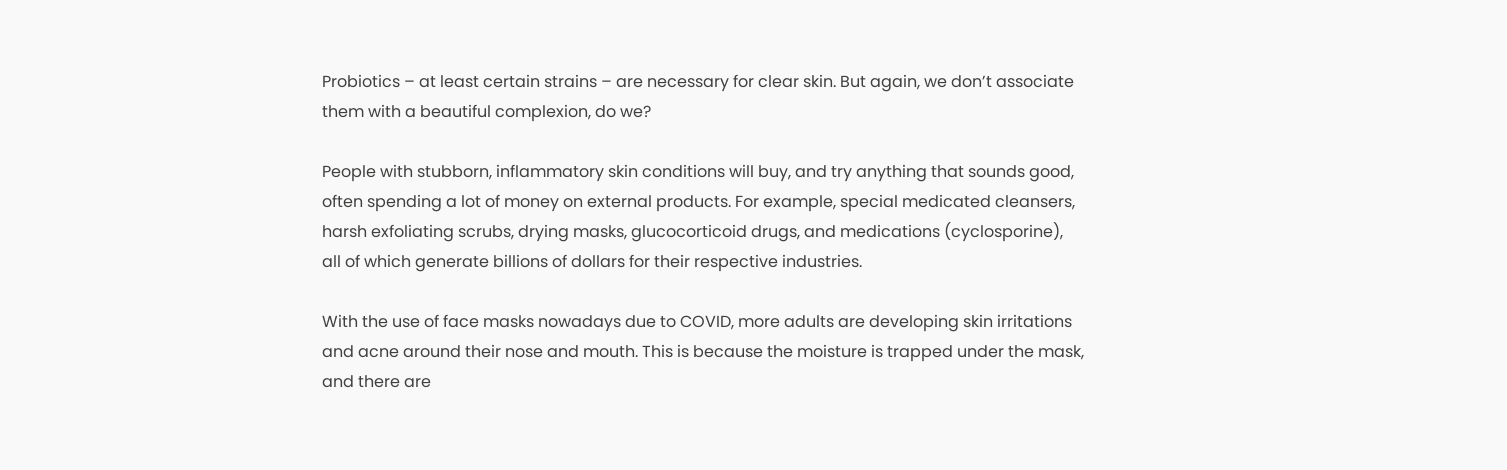Probiotics – at least certain strains – are necessary for clear skin. But again, we don’t associate them with a beautiful complexion, do we?

People with stubborn, inflammatory skin conditions will buy, and try anything that sounds good, often spending a lot of money on external products. For example, special medicated cleansers, harsh exfoliating scrubs, drying masks, glucocorticoid drugs, and medications (cyclosporine), all of which generate billions of dollars for their respective industries.

With the use of face masks nowadays due to COVID, more adults are developing skin irritations and acne around their nose and mouth. This is because the moisture is trapped under the mask, and there are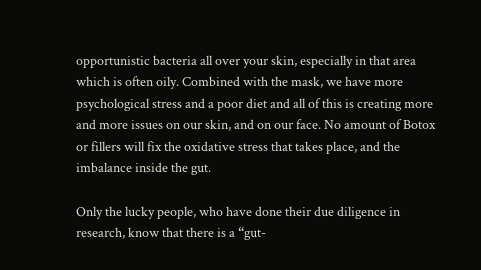opportunistic bacteria all over your skin, especially in that area which is often oily. Combined with the mask, we have more psychological stress and a poor diet and all of this is creating more and more issues on our skin, and on our face. No amount of Botox or fillers will fix the oxidative stress that takes place, and the imbalance inside the gut.

Only the lucky people, who have done their due diligence in research, know that there is a “gut-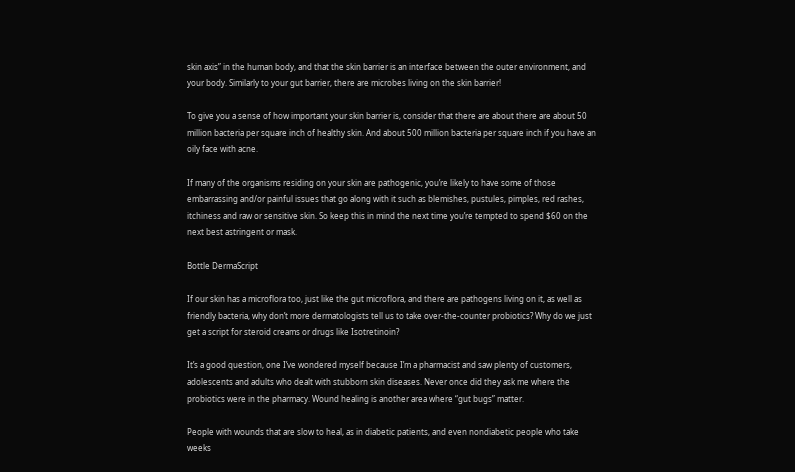skin axis” in the human body, and that the skin barrier is an interface between the outer environment, and your body. Similarly to your gut barrier, there are microbes living on the skin barrier!

To give you a sense of how important your skin barrier is, consider that there are about there are about 50 million bacteria per square inch of healthy skin. And about 500 million bacteria per square inch if you have an oily face with acne.

If many of the organisms residing on your skin are pathogenic, you’re likely to have some of those embarrassing and/or painful issues that go along with it such as blemishes, pustules, pimples, red rashes, itchiness and raw or sensitive skin. So keep this in mind the next time you’re tempted to spend $60 on the next best astringent or mask.

Bottle DermaScript

If our skin has a microflora too, just like the gut microflora, and there are pathogens living on it, as well as friendly bacteria, why don’t more dermatologists tell us to take over-the-counter probiotics? Why do we just get a script for steroid creams or drugs like Isotretinoin?

It’s a good question, one I’ve wondered myself because I’m a pharmacist and saw plenty of customers, adolescents and adults who dealt with stubborn skin diseases. Never once did they ask me where the probiotics were in the pharmacy. Wound healing is another area where “gut bugs” matter.

People with wounds that are slow to heal, as in diabetic patients, and even nondiabetic people who take weeks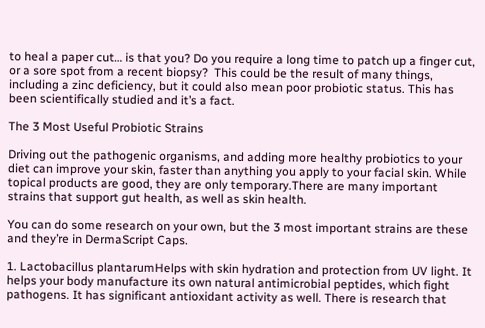to heal a paper cut… is that you? Do you require a long time to patch up a finger cut, or a sore spot from a recent biopsy?  This could be the result of many things, including a zinc deficiency, but it could also mean poor probiotic status. This has been scientifically studied and it’s a fact.

The 3 Most Useful Probiotic Strains

Driving out the pathogenic organisms, and adding more healthy probiotics to your diet can improve your skin, faster than anything you apply to your facial skin. While topical products are good, they are only temporary.There are many important strains that support gut health, as well as skin health.

You can do some research on your own, but the 3 most important strains are these and they’re in DermaScript Caps.

1. Lactobacillus plantarumHelps with skin hydration and protection from UV light. It helps your body manufacture its own natural antimicrobial peptides, which fight pathogens. It has significant antioxidant activity as well. There is research that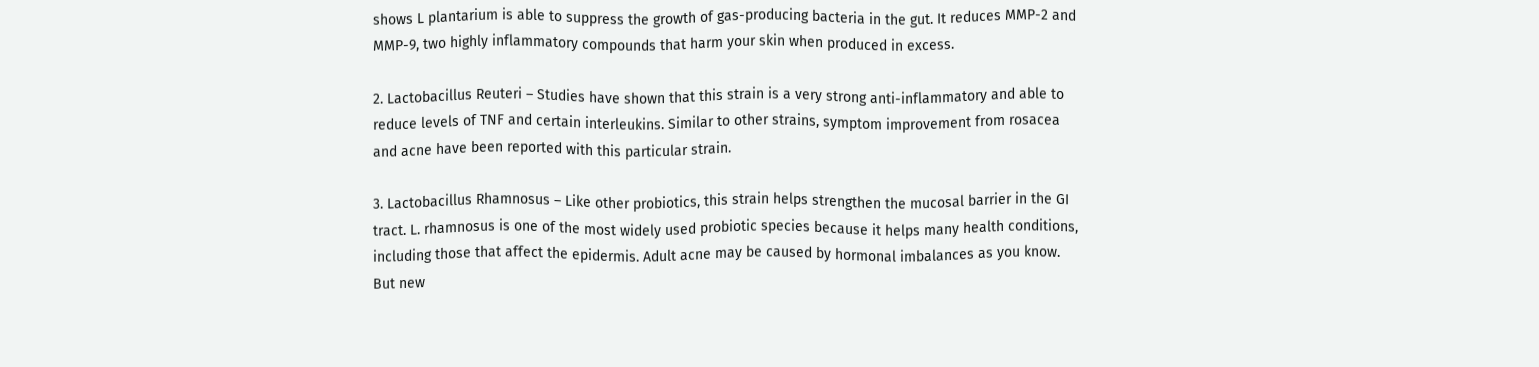shows L plantarium is able to suppress the growth of gas-producing bacteria in the gut. It reduces MMP-2 and MMP-9, two highly inflammatory compounds that harm your skin when produced in excess.

2. Lactobacillus Reuteri – Studies have shown that this strain is a very strong anti-inflammatory and able to reduce levels of TNF and certain interleukins. Similar to other strains, symptom improvement from rosacea and acne have been reported with this particular strain.

3. Lactobacillus Rhamnosus – Like other probiotics, this strain helps strengthen the mucosal barrier in the GI tract. L. rhamnosus is one of the most widely used probiotic species because it helps many health conditions, including those that affect the epidermis. Adult acne may be caused by hormonal imbalances as you know. But new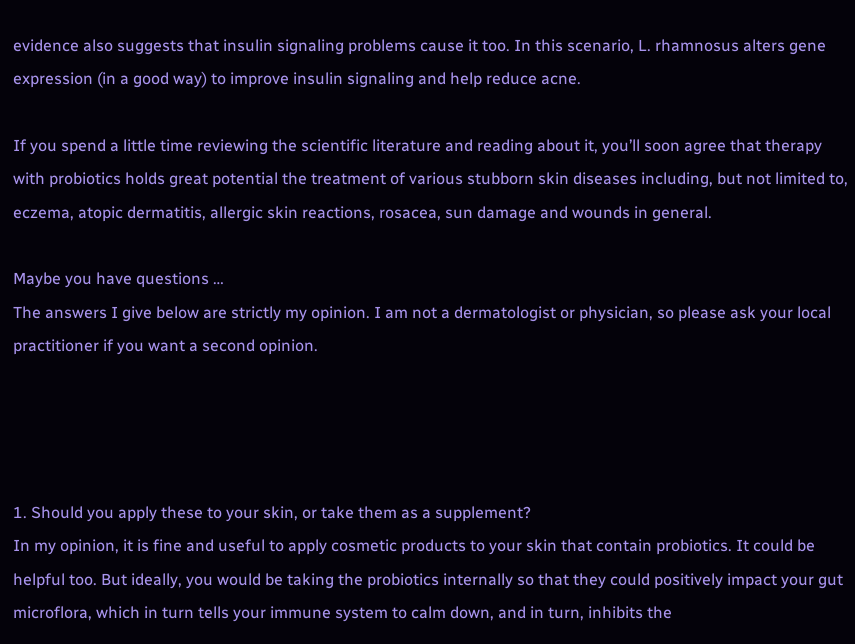evidence also suggests that insulin signaling problems cause it too. In this scenario, L. rhamnosus alters gene expression (in a good way) to improve insulin signaling and help reduce acne.

If you spend a little time reviewing the scientific literature and reading about it, you’ll soon agree that therapy with probiotics holds great potential the treatment of various stubborn skin diseases including, but not limited to, eczema, atopic dermatitis, allergic skin reactions, rosacea, sun damage and wounds in general.

Maybe you have questions …
The answers I give below are strictly my opinion. I am not a dermatologist or physician, so please ask your local practitioner if you want a second opinion.




1. Should you apply these to your skin, or take them as a supplement?
In my opinion, it is fine and useful to apply cosmetic products to your skin that contain probiotics. It could be helpful too. But ideally, you would be taking the probiotics internally so that they could positively impact your gut microflora, which in turn tells your immune system to calm down, and in turn, inhibits the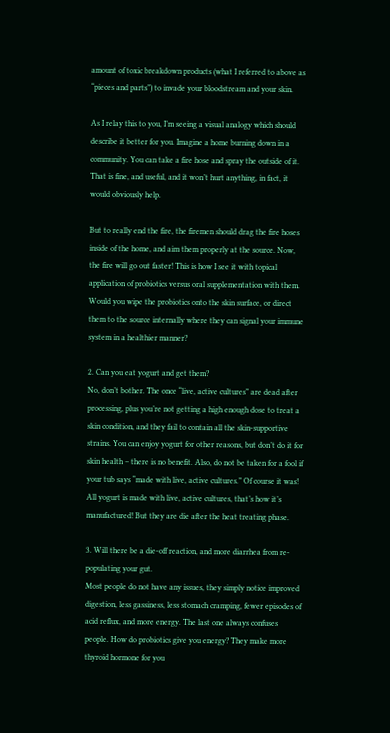amount of toxic breakdown products (what I referred to above as “pieces and parts”) to invade your bloodstream and your skin.

As I relay this to you, I’m seeing a visual analogy which should describe it better for you. Imagine a home burning down in a community. You can take a fire hose and spray the outside of it. That is fine, and useful, and it won’t hurt anything, in fact, it would obviously help.

But to really end the fire, the firemen should drag the fire hoses inside of the home, and aim them properly at the source. Now, the fire will go out faster! This is how I see it with topical application of probiotics versus oral supplementation with them. Would you wipe the probiotics onto the skin surface, or direct them to the source internally where they can signal your immune system in a healthier manner?

2. Can you eat yogurt and get them?
No, don’t bother. The once “live, active cultures” are dead after processing, plus you’re not getting a high enough dose to treat a skin condition, and they fail to contain all the skin-supportive strains. You can enjoy yogurt for other reasons, but don’t do it for skin health – there is no benefit. Also, do not be taken for a fool if your tub says “made with live, active cultures.” Of course it was! All yogurt is made with live, active cultures, that’s how it’s manufactured! But they are die after the heat treating phase.

3. Will there be a die-off reaction, and more diarrhea from re-populating your gut.
Most people do not have any issues, they simply notice improved digestion, less gassiness, less stomach cramping, fewer episodes of acid reflux, and more energy. The last one always confuses people. How do probiotics give you energy? They make more thyroid hormone for you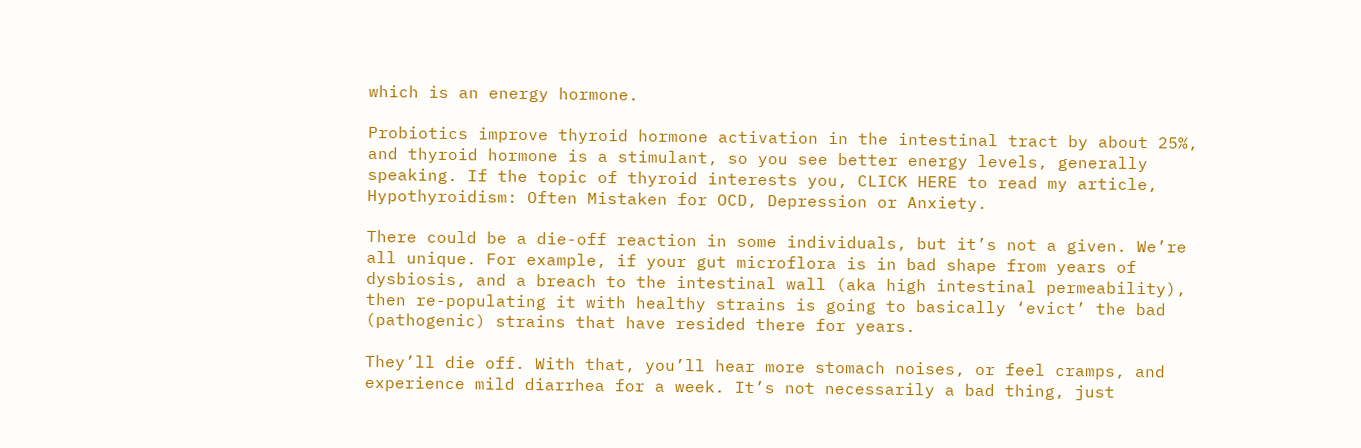which is an energy hormone.

Probiotics improve thyroid hormone activation in the intestinal tract by about 25%, and thyroid hormone is a stimulant, so you see better energy levels, generally speaking. If the topic of thyroid interests you, CLICK HERE to read my article, Hypothyroidism: Often Mistaken for OCD, Depression or Anxiety.

There could be a die-off reaction in some individuals, but it’s not a given. We’re all unique. For example, if your gut microflora is in bad shape from years of dysbiosis, and a breach to the intestinal wall (aka high intestinal permeability), then re-populating it with healthy strains is going to basically ‘evict’ the bad (pathogenic) strains that have resided there for years.

They’ll die off. With that, you’ll hear more stomach noises, or feel cramps, and experience mild diarrhea for a week. It’s not necessarily a bad thing, just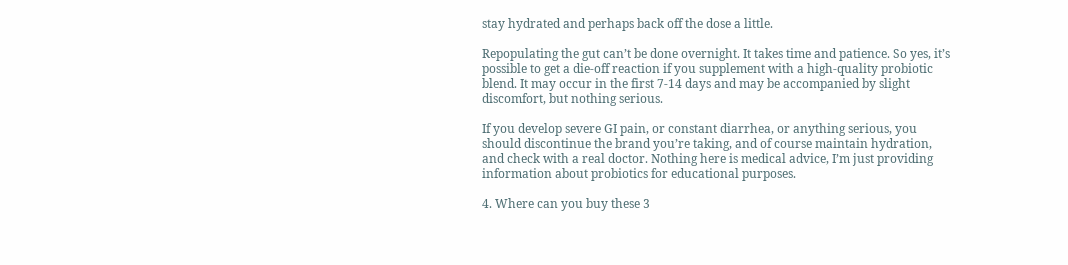stay hydrated and perhaps back off the dose a little.

Repopulating the gut can’t be done overnight. It takes time and patience. So yes, it’s possible to get a die-off reaction if you supplement with a high-quality probiotic blend. It may occur in the first 7-14 days and may be accompanied by slight discomfort, but nothing serious.

If you develop severe GI pain, or constant diarrhea, or anything serious, you should discontinue the brand you’re taking, and of course maintain hydration, and check with a real doctor. Nothing here is medical advice, I’m just providing information about probiotics for educational purposes.

4. Where can you buy these 3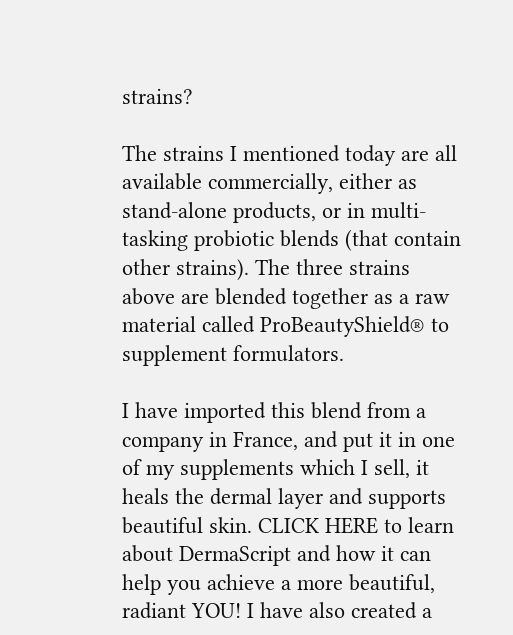strains?

The strains I mentioned today are all available commercially, either as stand-alone products, or in multi-tasking probiotic blends (that contain other strains). The three strains above are blended together as a raw material called ProBeautyShield® to supplement formulators.

I have imported this blend from a company in France, and put it in one of my supplements which I sell, it heals the dermal layer and supports beautiful skin. CLICK HERE to learn about DermaScript and how it can help you achieve a more beautiful, radiant YOU! I have also created a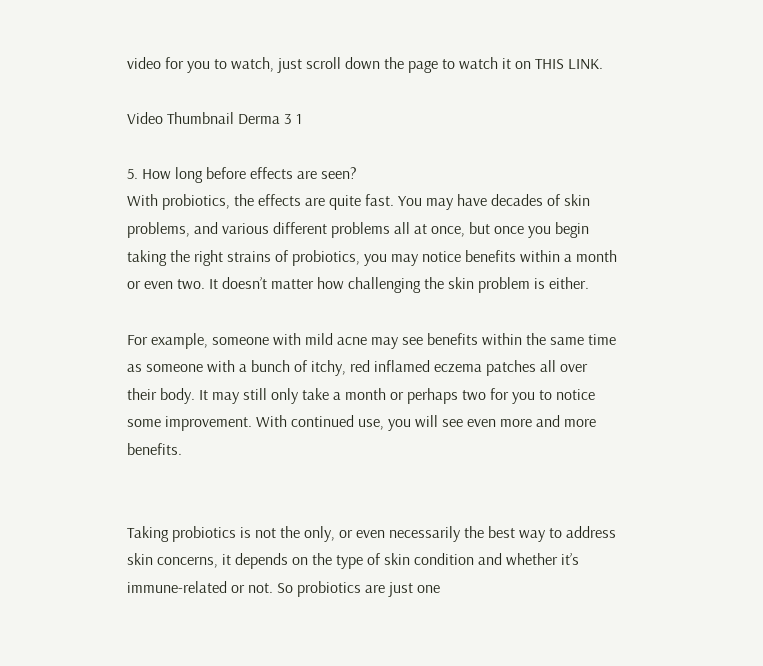video for you to watch, just scroll down the page to watch it on THIS LINK.

Video Thumbnail Derma 3 1

5. How long before effects are seen?
With probiotics, the effects are quite fast. You may have decades of skin problems, and various different problems all at once, but once you begin taking the right strains of probiotics, you may notice benefits within a month or even two. It doesn’t matter how challenging the skin problem is either.

For example, someone with mild acne may see benefits within the same time as someone with a bunch of itchy, red inflamed eczema patches all over their body. It may still only take a month or perhaps two for you to notice some improvement. With continued use, you will see even more and more benefits.


Taking probiotics is not the only, or even necessarily the best way to address skin concerns, it depends on the type of skin condition and whether it’s immune-related or not. So probiotics are just one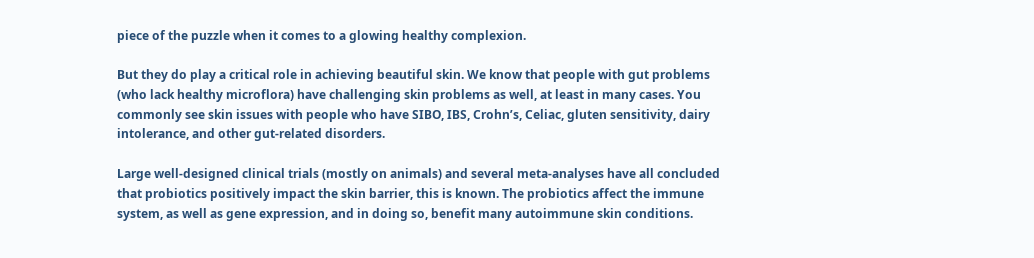piece of the puzzle when it comes to a glowing healthy complexion.

But they do play a critical role in achieving beautiful skin. We know that people with gut problems (who lack healthy microflora) have challenging skin problems as well, at least in many cases. You commonly see skin issues with people who have SIBO, IBS, Crohn’s, Celiac, gluten sensitivity, dairy intolerance, and other gut-related disorders.

Large well-designed clinical trials (mostly on animals) and several meta-analyses have all concluded that probiotics positively impact the skin barrier, this is known. The probiotics affect the immune system, as well as gene expression, and in doing so, benefit many autoimmune skin conditions.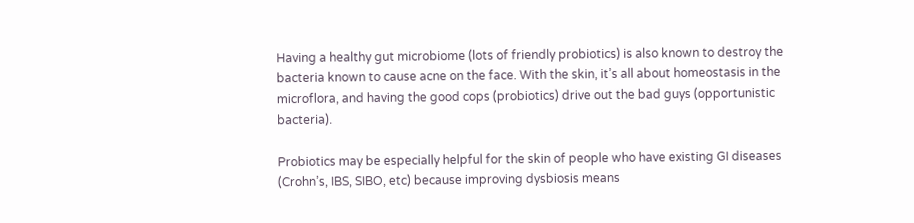Having a healthy gut microbiome (lots of friendly probiotics) is also known to destroy the bacteria known to cause acne on the face. With the skin, it’s all about homeostasis in the microflora, and having the good cops (probiotics) drive out the bad guys (opportunistic bacteria).

Probiotics may be especially helpful for the skin of people who have existing GI diseases (Crohn’s, IBS, SIBO, etc) because improving dysbiosis means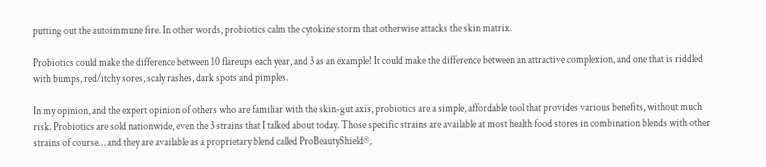putting out the autoimmune fire. In other words, probiotics calm the cytokine storm that otherwise attacks the skin matrix.

Probiotics could make the difference between 10 flareups each year, and 3 as an example! It could make the difference between an attractive complexion, and one that is riddled with bumps, red/itchy sores, scaly rashes, dark spots and pimples.

In my opinion, and the expert opinion of others who are familiar with the skin-gut axis, probiotics are a simple, affordable tool that provides various benefits, without much risk. Probiotics are sold nationwide, even the 3 strains that I talked about today. Those specific strains are available at most health food stores in combination blends with other strains of course… and they are available as a proprietary blend called ProBeautyShield®,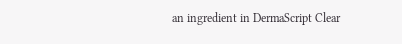an ingredient in DermaScript Clear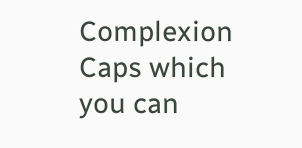Complexion Caps which you can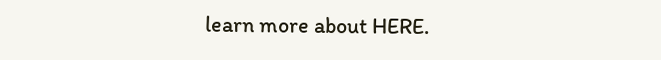learn more about HERE.